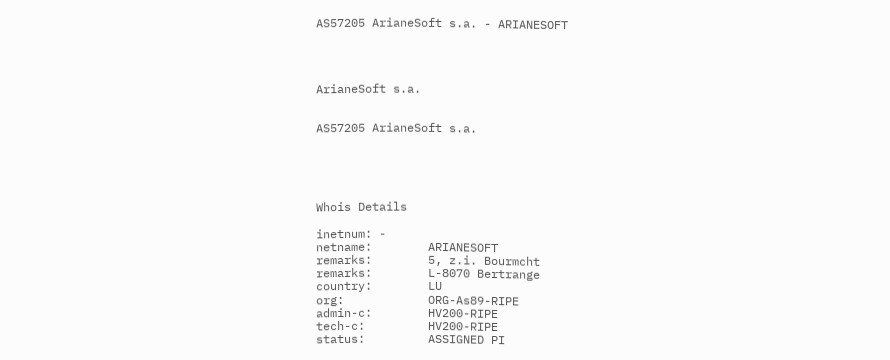AS57205 ArianeSoft s.a. - ARIANESOFT




ArianeSoft s.a.


AS57205 ArianeSoft s.a.





Whois Details

inetnum: -
netname:        ARIANESOFT
remarks:        5, z.i. Bourmcht
remarks:        L-8070 Bertrange
country:        LU
org:            ORG-As89-RIPE
admin-c:        HV200-RIPE
tech-c:         HV200-RIPE
status:         ASSIGNED PI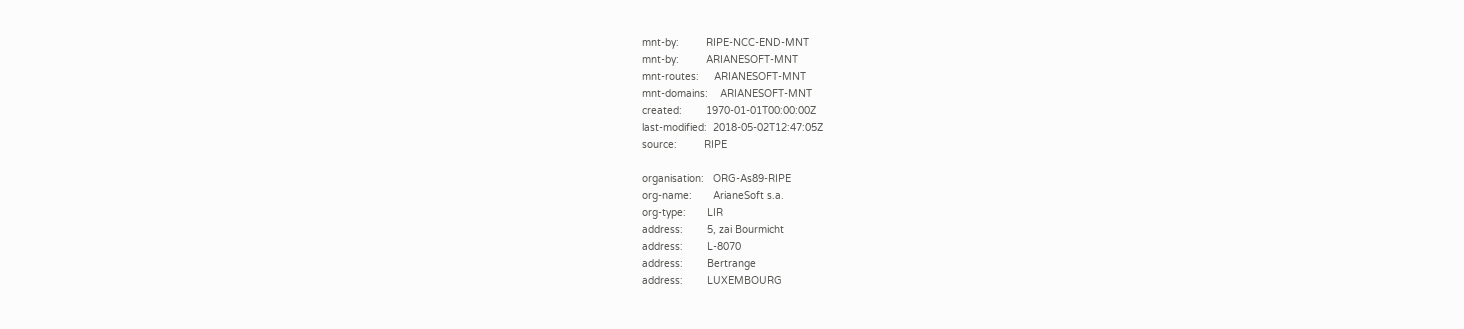mnt-by:         RIPE-NCC-END-MNT
mnt-by:         ARIANESOFT-MNT
mnt-routes:     ARIANESOFT-MNT
mnt-domains:    ARIANESOFT-MNT
created:        1970-01-01T00:00:00Z
last-modified:  2018-05-02T12:47:05Z
source:         RIPE

organisation:   ORG-As89-RIPE
org-name:       ArianeSoft s.a.
org-type:       LIR
address:        5, zai Bourmicht
address:        L-8070
address:        Bertrange
address:        LUXEMBOURG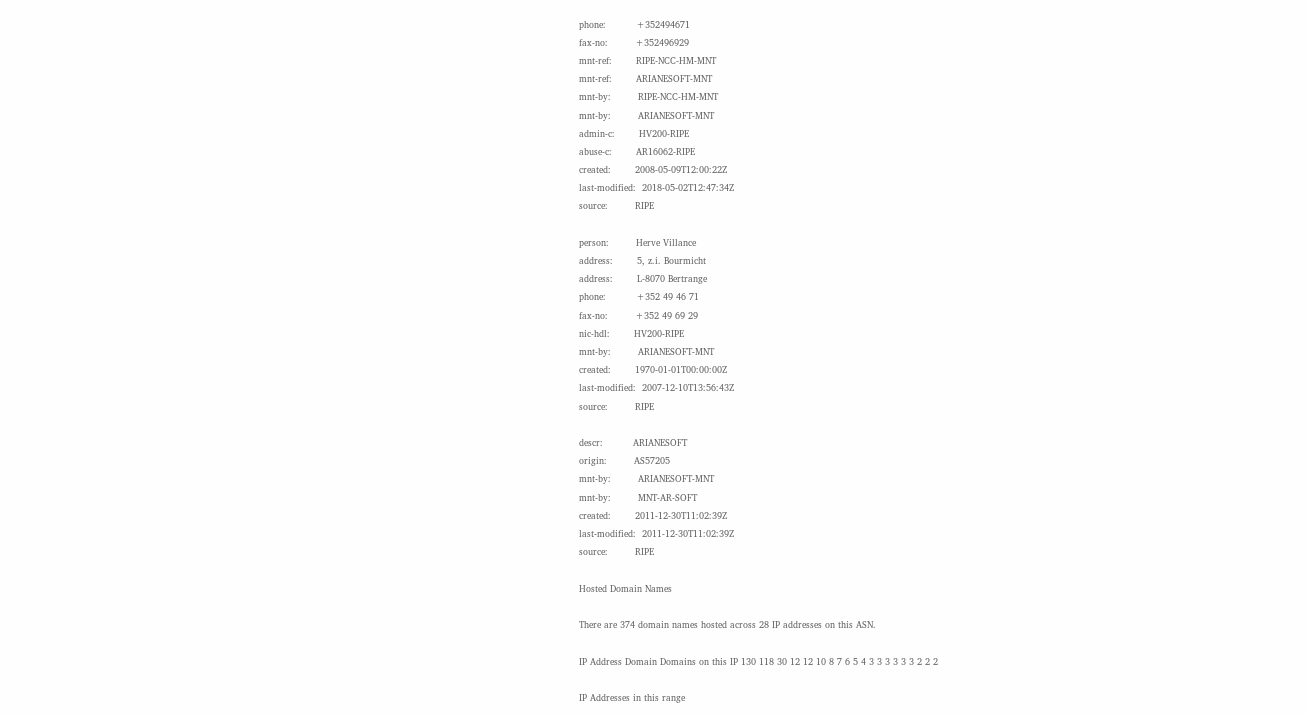phone:          +352494671
fax-no:         +352496929
mnt-ref:        RIPE-NCC-HM-MNT
mnt-ref:        ARIANESOFT-MNT
mnt-by:         RIPE-NCC-HM-MNT
mnt-by:         ARIANESOFT-MNT
admin-c:        HV200-RIPE
abuse-c:        AR16062-RIPE
created:        2008-05-09T12:00:22Z
last-modified:  2018-05-02T12:47:34Z
source:         RIPE

person:         Herve Villance
address:        5, z.i. Bourmicht
address:        L-8070 Bertrange
phone:          +352 49 46 71
fax-no:         +352 49 69 29
nic-hdl:        HV200-RIPE
mnt-by:         ARIANESOFT-MNT
created:        1970-01-01T00:00:00Z
last-modified:  2007-12-10T13:56:43Z
source:         RIPE

descr:          ARIANESOFT
origin:         AS57205
mnt-by:         ARIANESOFT-MNT
mnt-by:         MNT-AR-SOFT
created:        2011-12-30T11:02:39Z
last-modified:  2011-12-30T11:02:39Z
source:         RIPE

Hosted Domain Names

There are 374 domain names hosted across 28 IP addresses on this ASN.

IP Address Domain Domains on this IP 130 118 30 12 12 10 8 7 6 5 4 3 3 3 3 3 3 2 2 2

IP Addresses in this range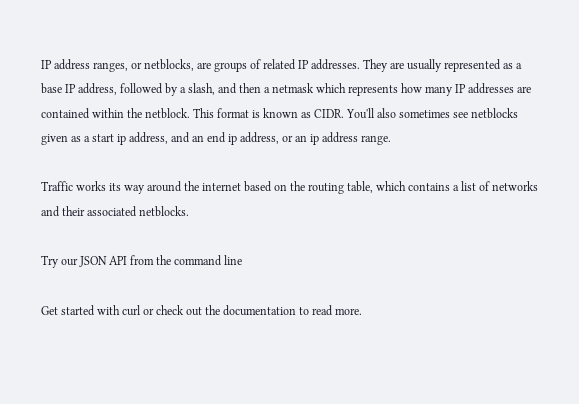IP address ranges, or netblocks, are groups of related IP addresses. They are usually represented as a base IP address, followed by a slash, and then a netmask which represents how many IP addresses are contained within the netblock. This format is known as CIDR. You'll also sometimes see netblocks given as a start ip address, and an end ip address, or an ip address range.

Traffic works its way around the internet based on the routing table, which contains a list of networks and their associated netblocks.

Try our JSON API from the command line

Get started with curl or check out the documentation to read more.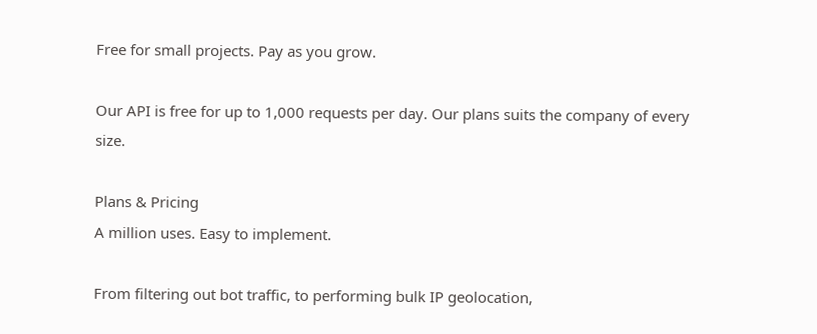Free for small projects. Pay as you grow.

Our API is free for up to 1,000 requests per day. Our plans suits the company of every size.

Plans & Pricing
A million uses. Easy to implement.

From filtering out bot traffic, to performing bulk IP geolocation,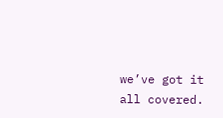we’ve got it all covered.